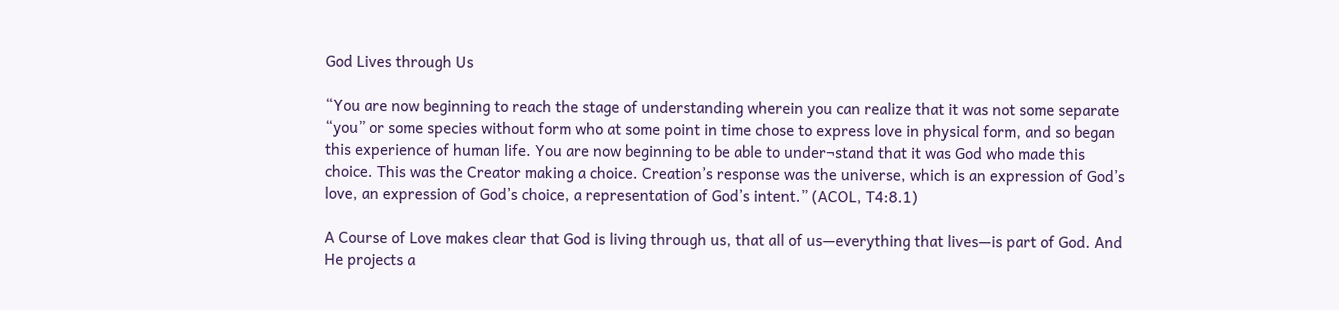God Lives through Us

“You are now beginning to reach the stage of understanding wherein you can realize that it was not some separate “you” or some species without form who at some point in time chose to express love in physical form, and so began this experience of human life. You are now beginning to be able to under¬stand that it was God who made this choice. This was the Creator making a choice. Creation’s response was the universe, which is an expression of God’s love, an expression of God’s choice, a representation of God’s intent.” (ACOL, T4:8.1)

A Course of Love makes clear that God is living through us, that all of us—everything that lives—is part of God. And He projects a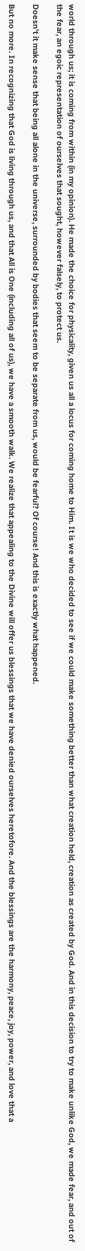world through us; it is coming from within (in my opinion). He made the choice for physicality, given us all a locus for coming home to Him. It is we who decided to see if we could make something better than what creation held, creation as created by God. And in this decision to try to make unlike God, we made fear, and out of the fear, an egoic representation of ourselves that sought, however falsely, to protect us.

Doesn’t it make sense that being all alone in the universe, surrounded by bodies that seem to be separate from us, would be fearful? Of course! And this is exactly what happened.

But no more. In recognizing that God is living through us, and that All is One (including all of us), we have a smooth walk. We realize that appealing to the Divine will offer us blessings that we have denied ourselves heretofore. And the blessings are the harmony, peace, joy, power, and love that a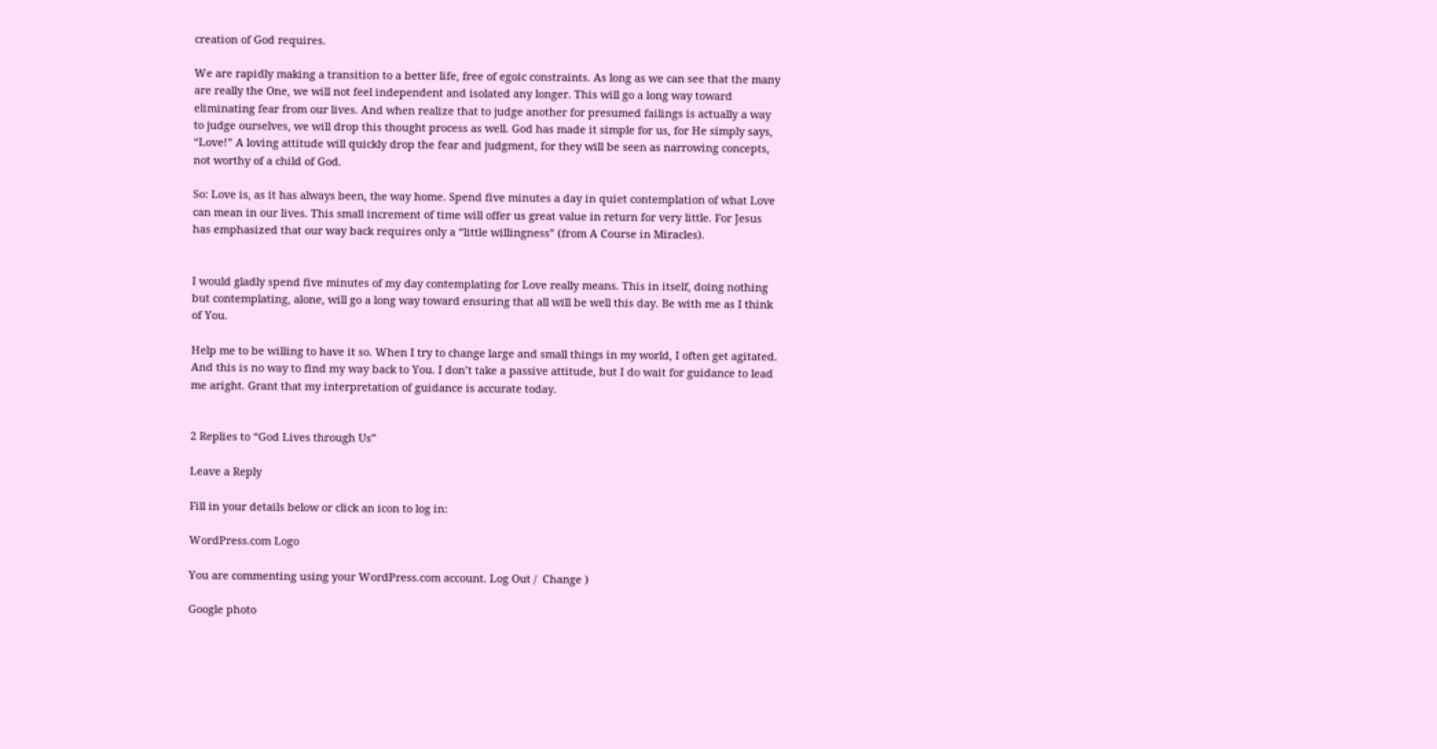creation of God requires.

We are rapidly making a transition to a better life, free of egoic constraints. As long as we can see that the many are really the One, we will not feel independent and isolated any longer. This will go a long way toward eliminating fear from our lives. And when realize that to judge another for presumed failings is actually a way to judge ourselves, we will drop this thought process as well. God has made it simple for us, for He simply says, “Love!” A loving attitude will quickly drop the fear and judgment, for they will be seen as narrowing concepts, not worthy of a child of God.

So: Love is, as it has always been, the way home. Spend five minutes a day in quiet contemplation of what Love can mean in our lives. This small increment of time will offer us great value in return for very little. For Jesus has emphasized that our way back requires only a “little willingness” (from A Course in Miracles).


I would gladly spend five minutes of my day contemplating for Love really means. This in itself, doing nothing but contemplating, alone, will go a long way toward ensuring that all will be well this day. Be with me as I think of You.

Help me to be willing to have it so. When I try to change large and small things in my world, I often get agitated. And this is no way to find my way back to You. I don’t take a passive attitude, but I do wait for guidance to lead me aright. Grant that my interpretation of guidance is accurate today.


2 Replies to “God Lives through Us”

Leave a Reply

Fill in your details below or click an icon to log in:

WordPress.com Logo

You are commenting using your WordPress.com account. Log Out /  Change )

Google photo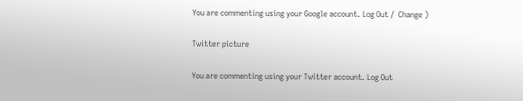You are commenting using your Google account. Log Out /  Change )

Twitter picture

You are commenting using your Twitter account. Log Out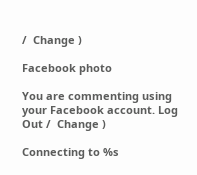/  Change )

Facebook photo

You are commenting using your Facebook account. Log Out /  Change )

Connecting to %s